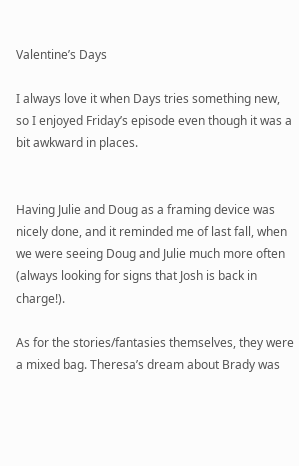Valentine’s Days

I always love it when Days tries something new, so I enjoyed Friday’s episode even though it was a bit awkward in places.


Having Julie and Doug as a framing device was nicely done, and it reminded me of last fall, when we were seeing Doug and Julie much more often (always looking for signs that Josh is back in charge!).

As for the stories/fantasies themselves, they were a mixed bag. Theresa’s dream about Brady was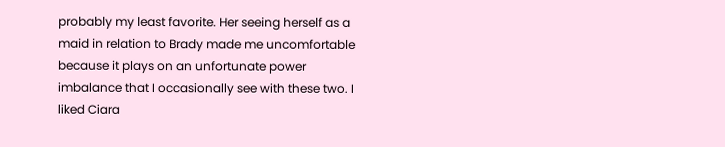probably my least favorite. Her seeing herself as a maid in relation to Brady made me uncomfortable because it plays on an unfortunate power imbalance that I occasionally see with these two. I liked Ciara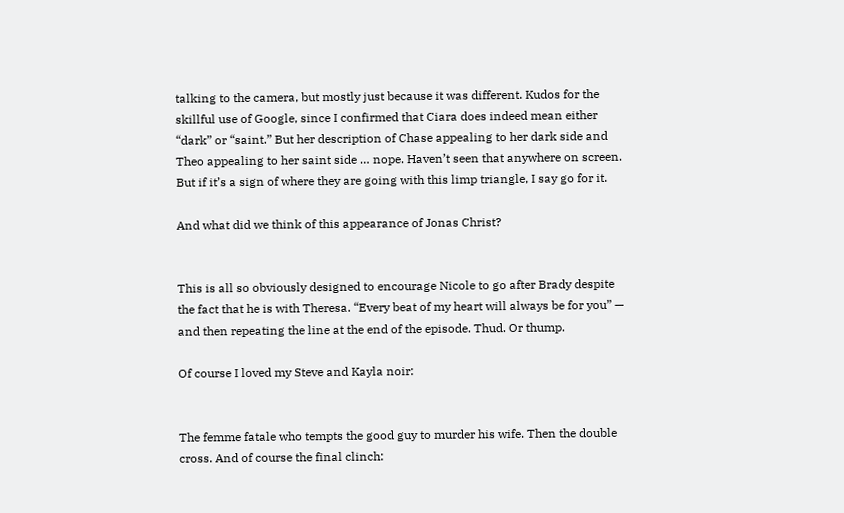talking to the camera, but mostly just because it was different. Kudos for the skillful use of Google, since I confirmed that Ciara does indeed mean either “dark” or “saint.” But her description of Chase appealing to her dark side and Theo appealing to her saint side … nope. Haven’t seen that anywhere on screen. But if it’s a sign of where they are going with this limp triangle, I say go for it.

And what did we think of this appearance of Jonas Christ?


This is all so obviously designed to encourage Nicole to go after Brady despite the fact that he is with Theresa. “Every beat of my heart will always be for you” — and then repeating the line at the end of the episode. Thud. Or thump.

Of course I loved my Steve and Kayla noir:


The femme fatale who tempts the good guy to murder his wife. Then the double cross. And of course the final clinch: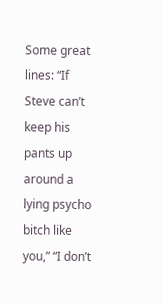Some great lines: “If Steve can’t keep his pants up around a lying psycho bitch like you,” “I don’t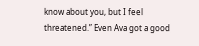know about you, but I feel threatened.” Even Ava got a good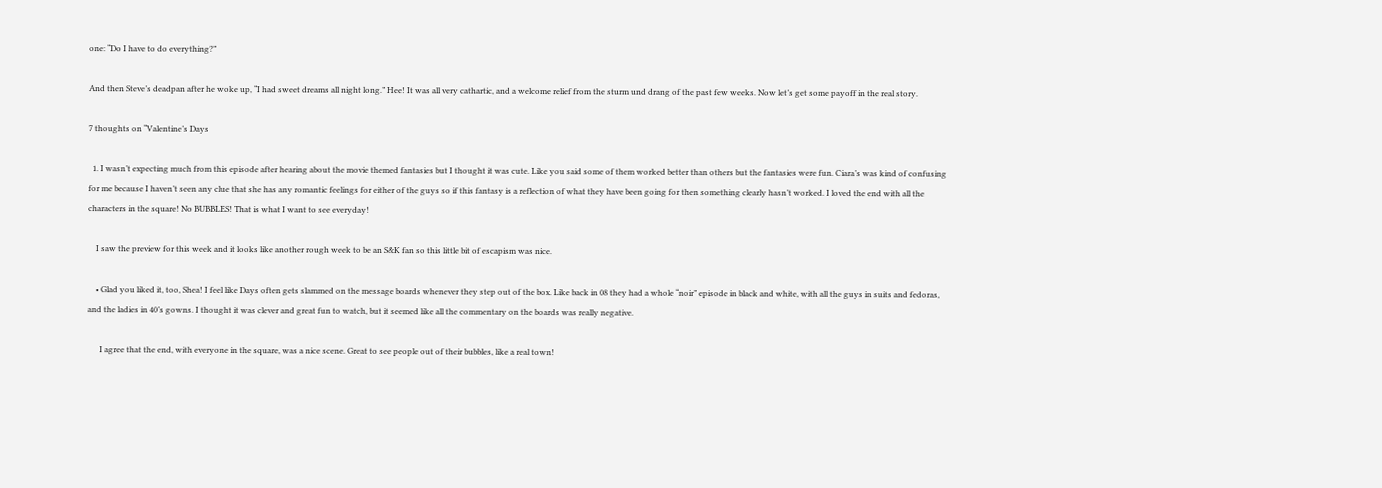one: “Do I have to do everything?”

And then Steve’s deadpan after he woke up, “I had sweet dreams all night long.” Hee! It was all very cathartic, and a welcome relief from the sturm und drang of the past few weeks. Now let’s get some payoff in the real story.

7 thoughts on “Valentine’s Days

  1. I wasn’t expecting much from this episode after hearing about the movie themed fantasies but I thought it was cute. Like you said some of them worked better than others but the fantasies were fun. Ciara’s was kind of confusing for me because I haven’t seen any clue that she has any romantic feelings for either of the guys so if this fantasy is a reflection of what they have been going for then something clearly hasn’t worked. I loved the end with all the characters in the square! No BUBBLES! That is what I want to see everyday!

    I saw the preview for this week and it looks like another rough week to be an S&K fan so this little bit of escapism was nice.

    • Glad you liked it, too, Shea! I feel like Days often gets slammed on the message boards whenever they step out of the box. Like back in 08 they had a whole “noir” episode in black and white, with all the guys in suits and fedoras, and the ladies in 40’s gowns. I thought it was clever and great fun to watch, but it seemed like all the commentary on the boards was really negative.

      I agree that the end, with everyone in the square, was a nice scene. Great to see people out of their bubbles, like a real town!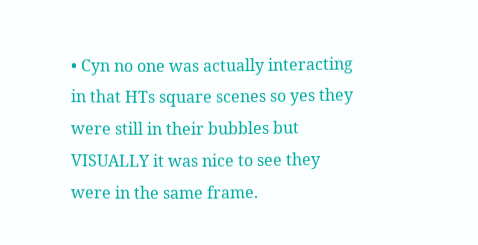• Cyn no one was actually interacting in that HTs square scenes so yes they were still in their bubbles but VISUALLY it was nice to see they were in the same frame.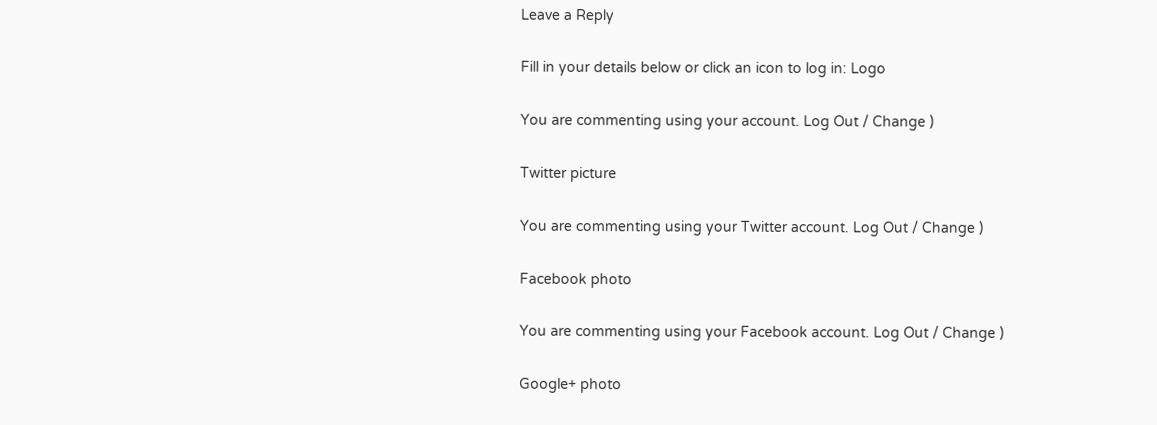Leave a Reply

Fill in your details below or click an icon to log in: Logo

You are commenting using your account. Log Out / Change )

Twitter picture

You are commenting using your Twitter account. Log Out / Change )

Facebook photo

You are commenting using your Facebook account. Log Out / Change )

Google+ photo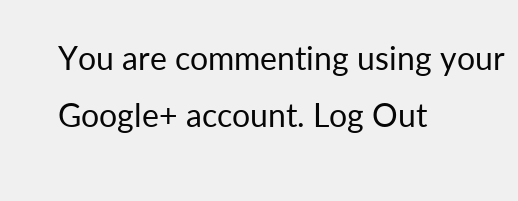You are commenting using your Google+ account. Log Out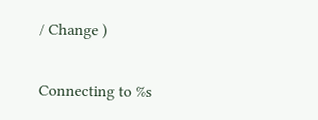/ Change )

Connecting to %s